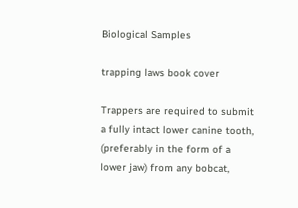Biological Samples

trapping laws book cover

Trappers are required to submit a fully intact lower canine tooth, (preferably in the form of a lower jaw) from any bobcat,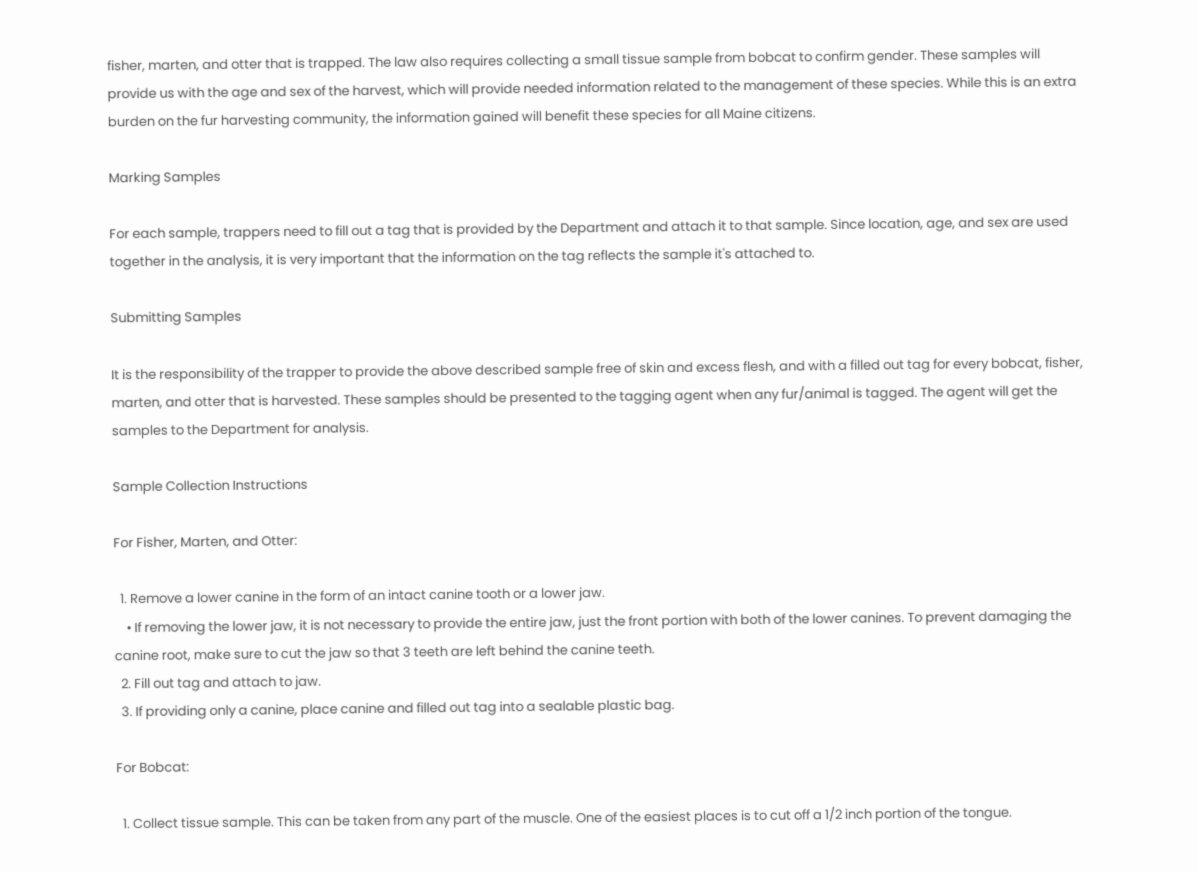fisher, marten, and otter that is trapped. The law also requires collecting a small tissue sample from bobcat to confirm gender. These samples will provide us with the age and sex of the harvest, which will provide needed information related to the management of these species. While this is an extra burden on the fur harvesting community, the information gained will benefit these species for all Maine citizens.

Marking Samples

For each sample, trappers need to fill out a tag that is provided by the Department and attach it to that sample. Since location, age, and sex are used together in the analysis, it is very important that the information on the tag reflects the sample it's attached to.

Submitting Samples

It is the responsibility of the trapper to provide the above described sample free of skin and excess flesh, and with a filled out tag for every bobcat, fisher, marten, and otter that is harvested. These samples should be presented to the tagging agent when any fur/animal is tagged. The agent will get the samples to the Department for analysis.

Sample Collection Instructions

For Fisher, Marten, and Otter:

  1. Remove a lower canine in the form of an intact canine tooth or a lower jaw.
    • If removing the lower jaw, it is not necessary to provide the entire jaw, just the front portion with both of the lower canines. To prevent damaging the canine root, make sure to cut the jaw so that 3 teeth are left behind the canine teeth.
  2. Fill out tag and attach to jaw.
  3. If providing only a canine, place canine and filled out tag into a sealable plastic bag.

For Bobcat:

  1. Collect tissue sample. This can be taken from any part of the muscle. One of the easiest places is to cut off a 1/2 inch portion of the tongue.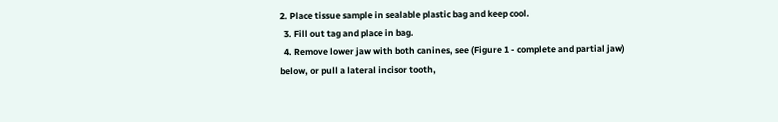2. Place tissue sample in sealable plastic bag and keep cool.
  3. Fill out tag and place in bag.
  4. Remove lower jaw with both canines, see (Figure 1 - complete and partial jaw) below, or pull a lateral incisor tooth,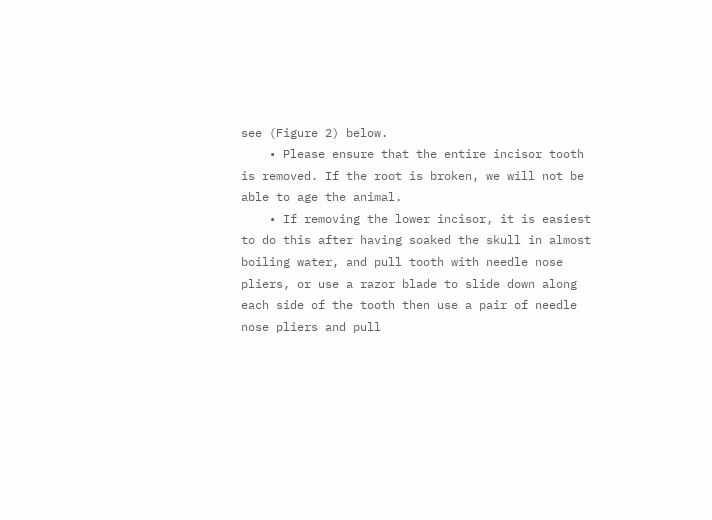see (Figure 2) below.
    • Please ensure that the entire incisor tooth is removed. If the root is broken, we will not be able to age the animal.
    • If removing the lower incisor, it is easiest to do this after having soaked the skull in almost boiling water, and pull tooth with needle nose pliers, or use a razor blade to slide down along each side of the tooth then use a pair of needle nose pliers and pull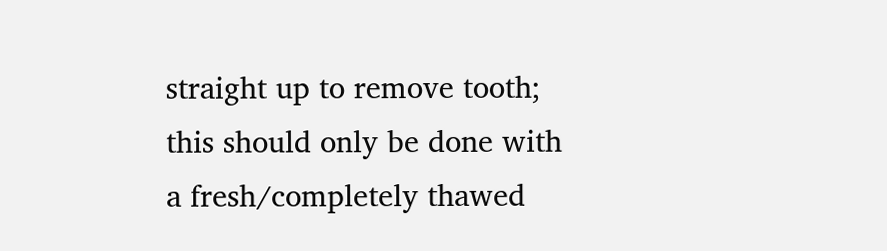straight up to remove tooth; this should only be done with a fresh/completely thawed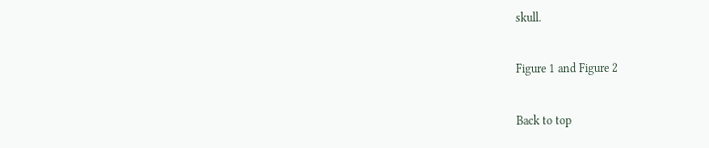skull.

Figure 1 and Figure 2

Back to top